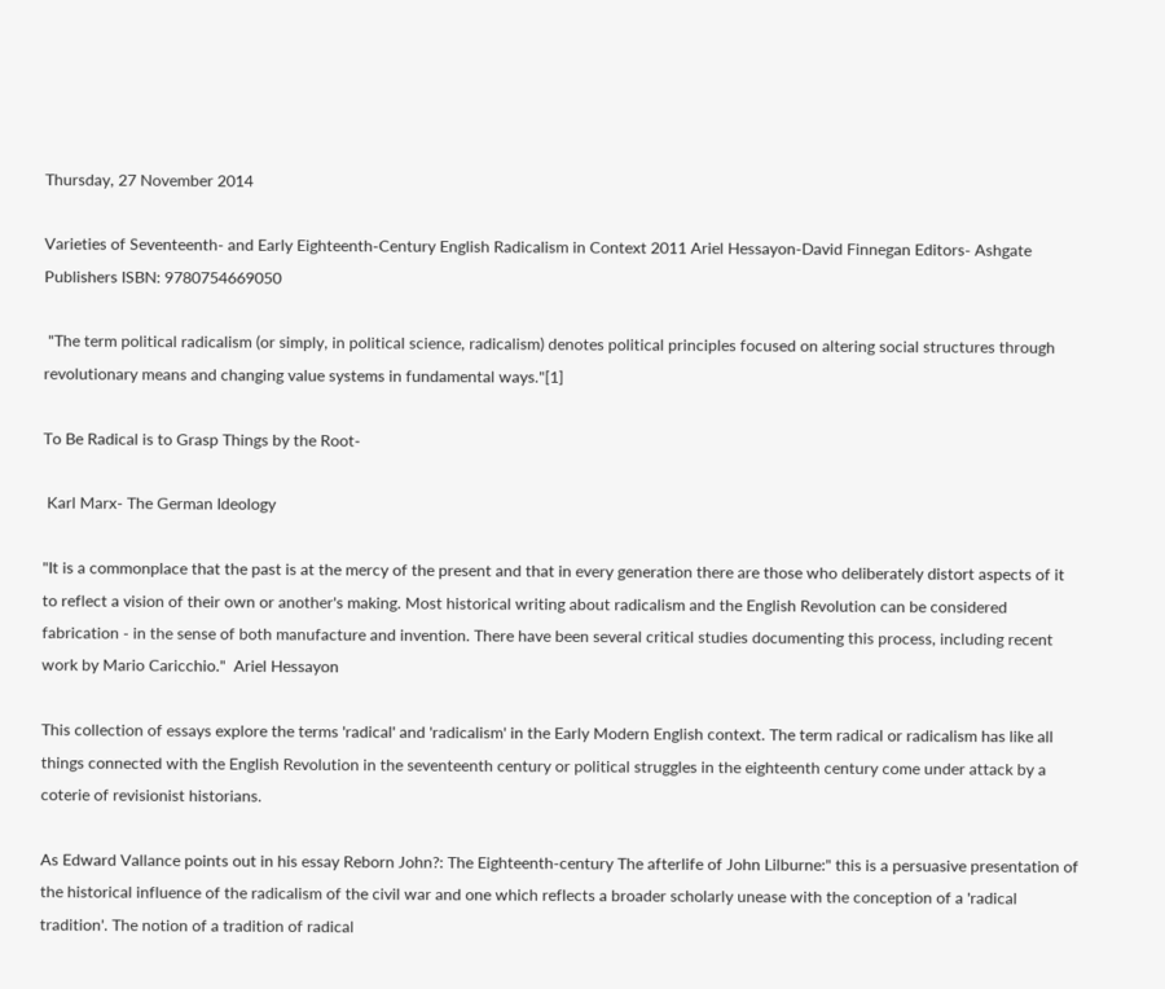Thursday, 27 November 2014

Varieties of Seventeenth- and Early Eighteenth-Century English Radicalism in Context 2011 Ariel Hessayon-David Finnegan Editors- Ashgate Publishers ISBN: 9780754669050

 "The term political radicalism (or simply, in political science, radicalism) denotes political principles focused on altering social structures through revolutionary means and changing value systems in fundamental ways."[1]

To Be Radical is to Grasp Things by the Root-

 Karl Marx- The German Ideology

"It is a commonplace that the past is at the mercy of the present and that in every generation there are those who deliberately distort aspects of it to reflect a vision of their own or another's making. Most historical writing about radicalism and the English Revolution can be considered fabrication - in the sense of both manufacture and invention. There have been several critical studies documenting this process, including recent work by Mario Caricchio."  Ariel Hessayon

This collection of essays explore the terms 'radical' and 'radicalism' in the Early Modern English context. The term radical or radicalism has like all things connected with the English Revolution in the seventeenth century or political struggles in the eighteenth century come under attack by a coterie of revisionist historians.

As Edward Vallance points out in his essay Reborn John?: The Eighteenth-century The afterlife of John Lilburne:" this is a persuasive presentation of the historical influence of the radicalism of the civil war and one which reflects a broader scholarly unease with the conception of a 'radical tradition'. The notion of a tradition of radical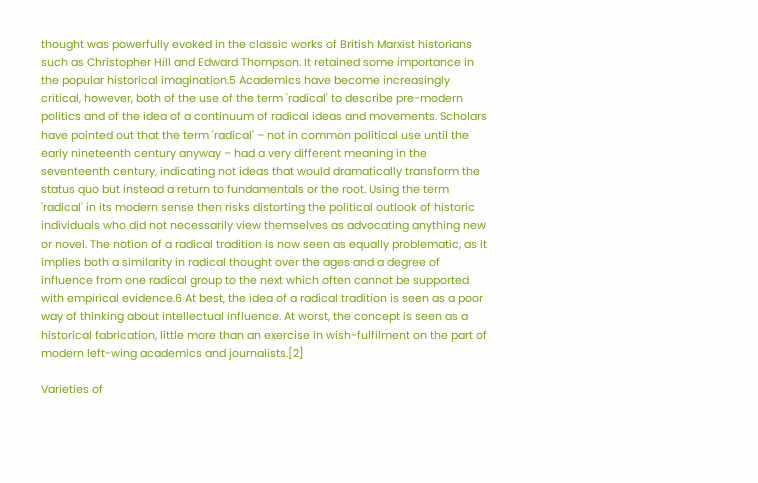thought was powerfully evoked in the classic works of British Marxist historians such as Christopher Hill and Edward Thompson. It retained some importance in the popular historical imagination.5 Academics have become increasingly critical, however, both of the use of the term 'radical' to describe pre-modern politics and of the idea of a continuum of radical ideas and movements. Scholars have pointed out that the term 'radical' – not in common political use until the early nineteenth century anyway – had a very different meaning in the seventeenth century, indicating not ideas that would dramatically transform the status quo but instead a return to fundamentals or the root. Using the term 'radical' in its modern sense then risks distorting the political outlook of historic individuals who did not necessarily view themselves as advocating anything new or novel. The notion of a radical tradition is now seen as equally problematic, as it implies both a similarity in radical thought over the ages and a degree of influence from one radical group to the next which often cannot be supported with empirical evidence.6 At best, the idea of a radical tradition is seen as a poor way of thinking about intellectual influence. At worst, the concept is seen as a historical fabrication, little more than an exercise in wish-fulfilment on the part of modern left-wing academics and journalists.[2]

Varieties of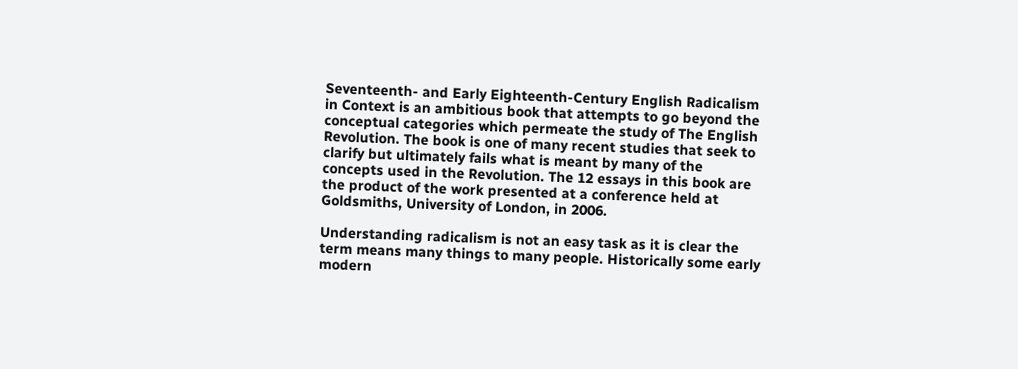Seventeenth- and Early Eighteenth-Century English Radicalism in Context is an ambitious book that attempts to go beyond the conceptual categories which permeate the study of The English Revolution. The book is one of many recent studies that seek to clarify but ultimately fails what is meant by many of the concepts used in the Revolution. The 12 essays in this book are the product of the work presented at a conference held at Goldsmiths, University of London, in 2006.

Understanding radicalism is not an easy task as it is clear the term means many things to many people. Historically some early modern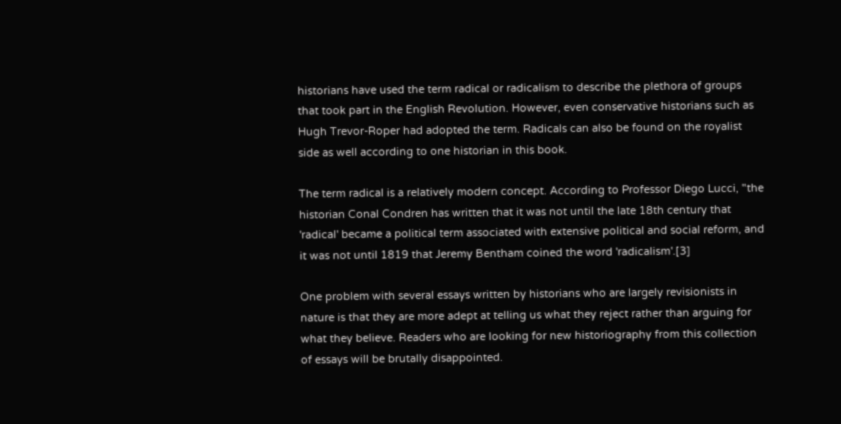historians have used the term radical or radicalism to describe the plethora of groups that took part in the English Revolution. However, even conservative historians such as Hugh Trevor-Roper had adopted the term. Radicals can also be found on the royalist side as well according to one historian in this book.

The term radical is a relatively modern concept. According to Professor Diego Lucci, "the historian Conal Condren has written that it was not until the late 18th century that 'radical' became a political term associated with extensive political and social reform, and it was not until 1819 that Jeremy Bentham coined the word 'radicalism'.[3]

One problem with several essays written by historians who are largely revisionists in nature is that they are more adept at telling us what they reject rather than arguing for what they believe. Readers who are looking for new historiography from this collection of essays will be brutally disappointed.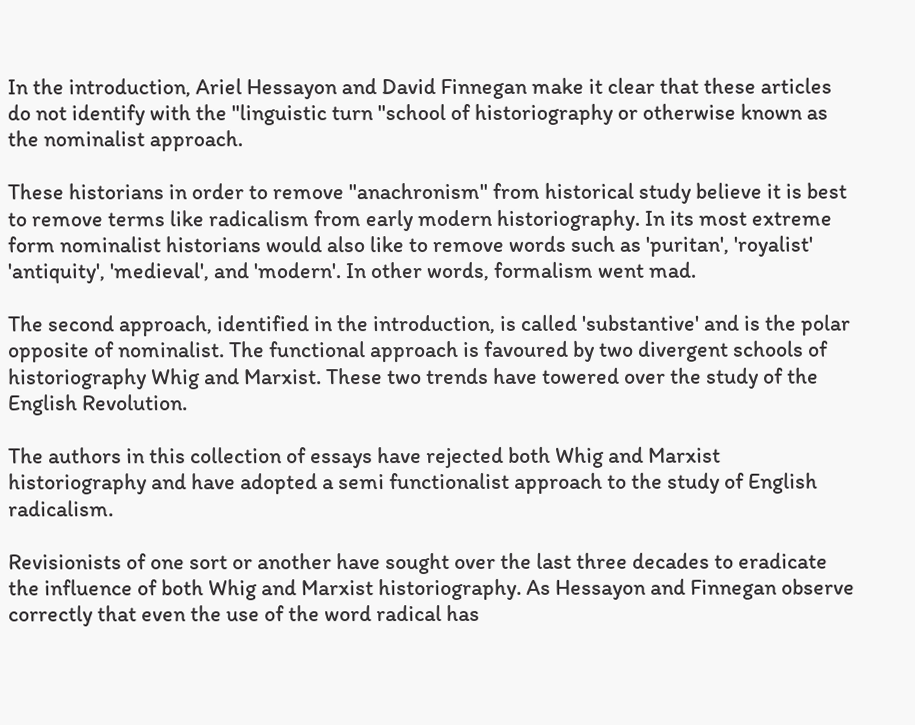In the introduction, Ariel Hessayon and David Finnegan make it clear that these articles do not identify with the "linguistic turn "school of historiography or otherwise known as the nominalist approach.

These historians in order to remove "anachronism" from historical study believe it is best to remove terms like radicalism from early modern historiography. In its most extreme form nominalist historians would also like to remove words such as 'puritan', 'royalist'  'antiquity', 'medieval', and 'modern'. In other words, formalism went mad.

The second approach, identified in the introduction, is called 'substantive' and is the polar opposite of nominalist. The functional approach is favoured by two divergent schools of historiography Whig and Marxist. These two trends have towered over the study of the English Revolution.

The authors in this collection of essays have rejected both Whig and Marxist historiography and have adopted a semi functionalist approach to the study of English radicalism.

Revisionists of one sort or another have sought over the last three decades to eradicate the influence of both Whig and Marxist historiography. As Hessayon and Finnegan observe correctly that even the use of the word radical has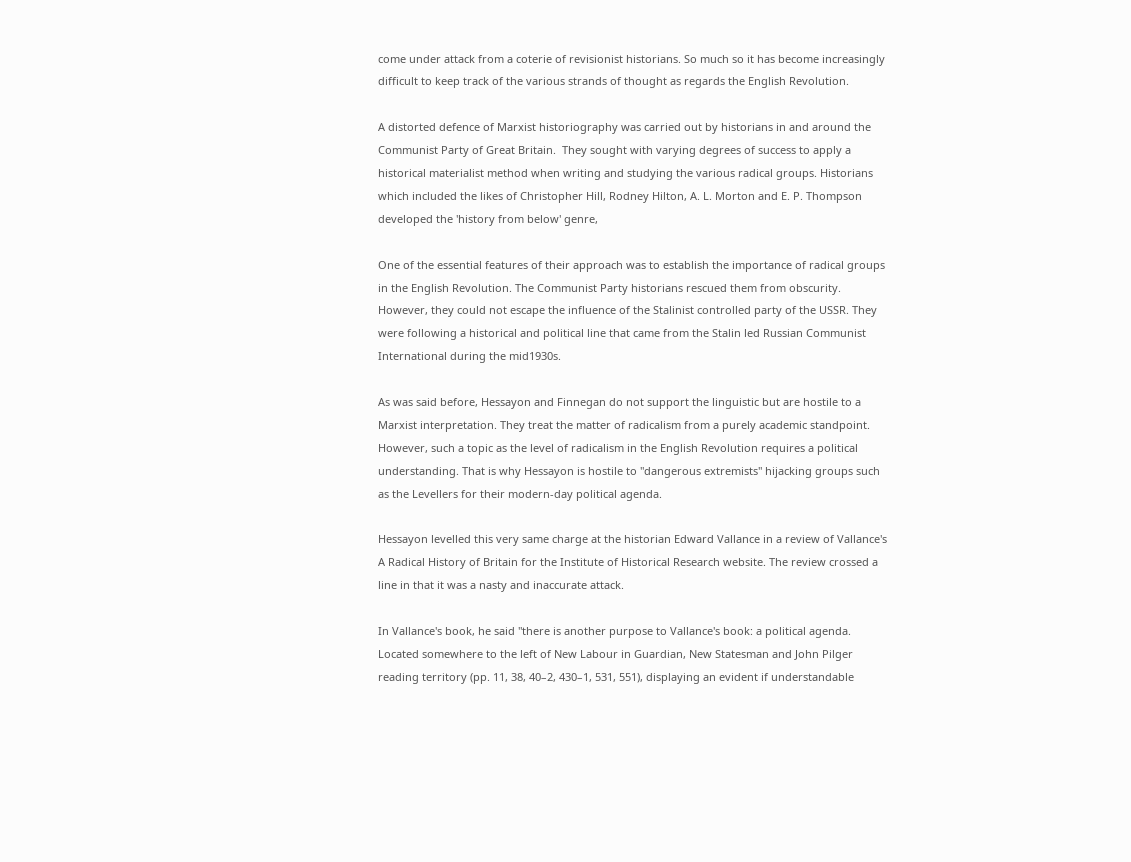come under attack from a coterie of revisionist historians. So much so it has become increasingly difficult to keep track of the various strands of thought as regards the English Revolution.

A distorted defence of Marxist historiography was carried out by historians in and around the Communist Party of Great Britain.  They sought with varying degrees of success to apply a historical materialist method when writing and studying the various radical groups. Historians which included the likes of Christopher Hill, Rodney Hilton, A. L. Morton and E. P. Thompson developed the 'history from below' genre,

One of the essential features of their approach was to establish the importance of radical groups in the English Revolution. The Communist Party historians rescued them from obscurity. However, they could not escape the influence of the Stalinist controlled party of the USSR. They were following a historical and political line that came from the Stalin led Russian Communist International during the mid1930s.

As was said before, Hessayon and Finnegan do not support the linguistic but are hostile to a Marxist interpretation. They treat the matter of radicalism from a purely academic standpoint. However, such a topic as the level of radicalism in the English Revolution requires a political understanding. That is why Hessayon is hostile to "dangerous extremists" hijacking groups such as the Levellers for their modern-day political agenda.

Hessayon levelled this very same charge at the historian Edward Vallance in a review of Vallance's A Radical History of Britain for the Institute of Historical Research website. The review crossed a line in that it was a nasty and inaccurate attack.

In Vallance's book, he said "there is another purpose to Vallance's book: a political agenda. Located somewhere to the left of New Labour in Guardian, New Statesman and John Pilger reading territory (pp. 11, 38, 40–2, 430–1, 531, 551), displaying an evident if understandable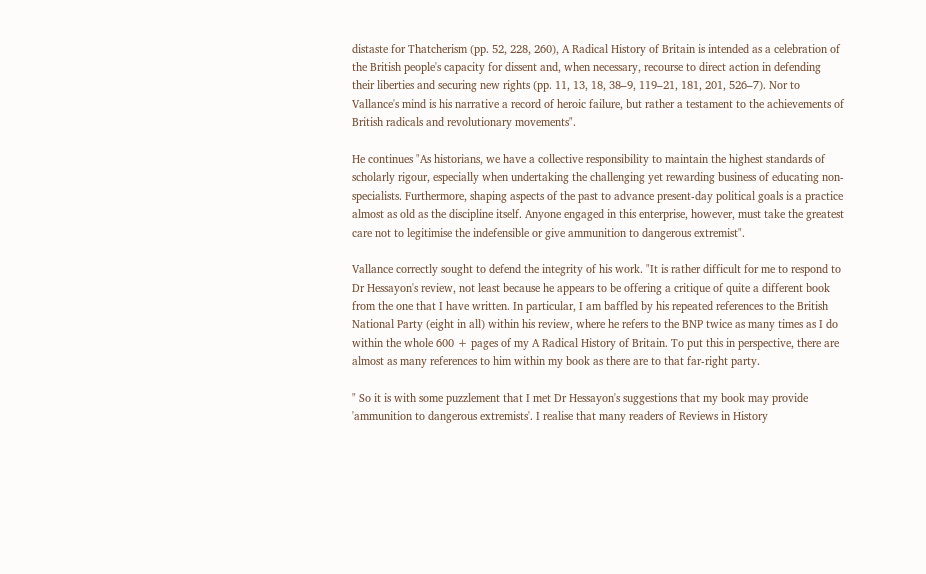distaste for Thatcherism (pp. 52, 228, 260), A Radical History of Britain is intended as a celebration of the British people's capacity for dissent and, when necessary, recourse to direct action in defending their liberties and securing new rights (pp. 11, 13, 18, 38–9, 119–21, 181, 201, 526–7). Nor to Vallance's mind is his narrative a record of heroic failure, but rather a testament to the achievements of British radicals and revolutionary movements".

He continues "As historians, we have a collective responsibility to maintain the highest standards of scholarly rigour, especially when undertaking the challenging yet rewarding business of educating non-specialists. Furthermore, shaping aspects of the past to advance present-day political goals is a practice almost as old as the discipline itself. Anyone engaged in this enterprise, however, must take the greatest care not to legitimise the indefensible or give ammunition to dangerous extremist".

Vallance correctly sought to defend the integrity of his work. "It is rather difficult for me to respond to Dr Hessayon's review, not least because he appears to be offering a critique of quite a different book from the one that I have written. In particular, I am baffled by his repeated references to the British National Party (eight in all) within his review, where he refers to the BNP twice as many times as I do within the whole 600 + pages of my A Radical History of Britain. To put this in perspective, there are almost as many references to him within my book as there are to that far-right party.

" So it is with some puzzlement that I met Dr Hessayon's suggestions that my book may provide 'ammunition to dangerous extremists'. I realise that many readers of Reviews in History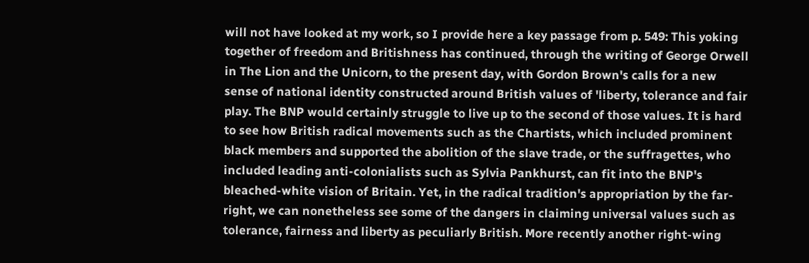will not have looked at my work, so I provide here a key passage from p. 549: This yoking together of freedom and Britishness has continued, through the writing of George Orwell in The Lion and the Unicorn, to the present day, with Gordon Brown's calls for a new sense of national identity constructed around British values of 'liberty, tolerance and fair play. The BNP would certainly struggle to live up to the second of those values. It is hard to see how British radical movements such as the Chartists, which included prominent black members and supported the abolition of the slave trade, or the suffragettes, who included leading anti-colonialists such as Sylvia Pankhurst, can fit into the BNP's bleached-white vision of Britain. Yet, in the radical tradition's appropriation by the far-right, we can nonetheless see some of the dangers in claiming universal values such as tolerance, fairness and liberty as peculiarly British. More recently another right-wing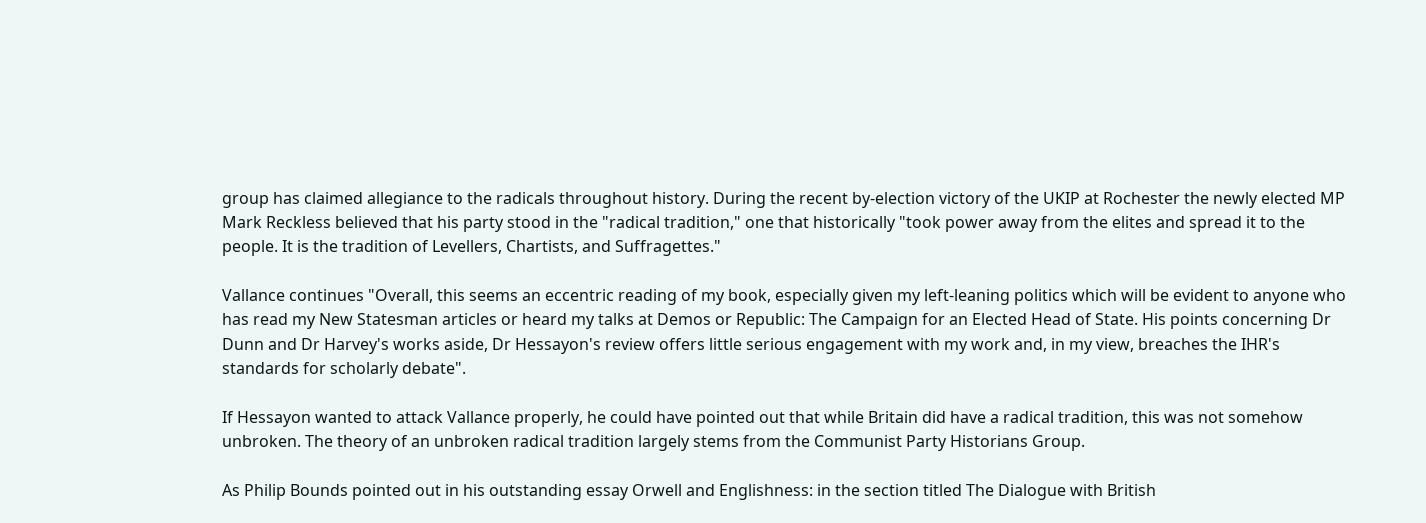group has claimed allegiance to the radicals throughout history. During the recent by-election victory of the UKIP at Rochester the newly elected MP Mark Reckless believed that his party stood in the "radical tradition," one that historically "took power away from the elites and spread it to the people. It is the tradition of Levellers, Chartists, and Suffragettes."

Vallance continues "Overall, this seems an eccentric reading of my book, especially given my left-leaning politics which will be evident to anyone who has read my New Statesman articles or heard my talks at Demos or Republic: The Campaign for an Elected Head of State. His points concerning Dr Dunn and Dr Harvey's works aside, Dr Hessayon's review offers little serious engagement with my work and, in my view, breaches the IHR's standards for scholarly debate".

If Hessayon wanted to attack Vallance properly, he could have pointed out that while Britain did have a radical tradition, this was not somehow unbroken. The theory of an unbroken radical tradition largely stems from the Communist Party Historians Group.

As Philip Bounds pointed out in his outstanding essay Orwell and Englishness: in the section titled The Dialogue with British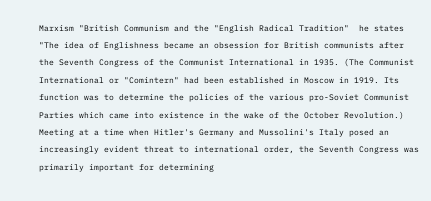Marxism "British Communism and the "English Radical Tradition"  he states "The idea of Englishness became an obsession for British communists after the Seventh Congress of the Communist International in 1935. (The Communist International or "Comintern" had been established in Moscow in 1919. Its function was to determine the policies of the various pro-Soviet Communist Parties which came into existence in the wake of the October Revolution.) Meeting at a time when Hitler's Germany and Mussolini's Italy posed an increasingly evident threat to international order, the Seventh Congress was primarily important for determining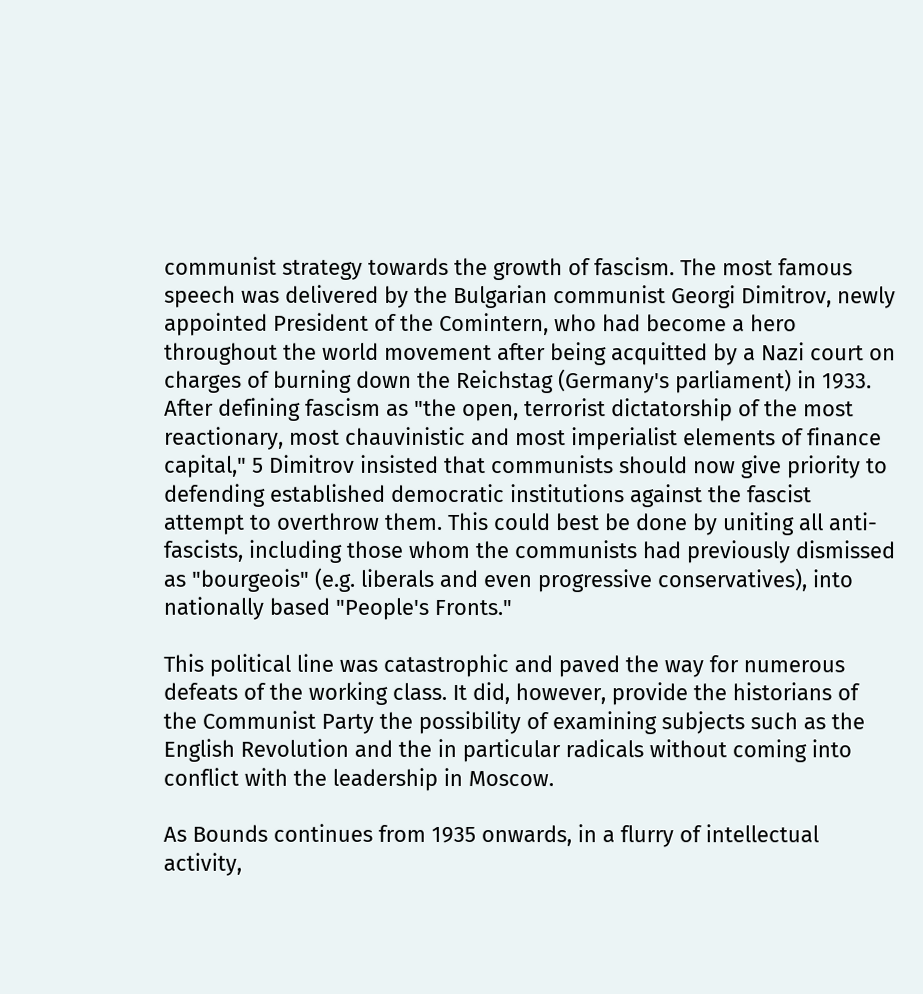communist strategy towards the growth of fascism. The most famous speech was delivered by the Bulgarian communist Georgi Dimitrov, newly appointed President of the Comintern, who had become a hero throughout the world movement after being acquitted by a Nazi court on charges of burning down the Reichstag (Germany's parliament) in 1933. After defining fascism as "the open, terrorist dictatorship of the most reactionary, most chauvinistic and most imperialist elements of finance capital," 5 Dimitrov insisted that communists should now give priority to defending established democratic institutions against the fascist attempt to overthrow them. This could best be done by uniting all anti-fascists, including those whom the communists had previously dismissed as "bourgeois" (e.g. liberals and even progressive conservatives), into nationally based "People's Fronts."

This political line was catastrophic and paved the way for numerous defeats of the working class. It did, however, provide the historians of the Communist Party the possibility of examining subjects such as the English Revolution and the in particular radicals without coming into conflict with the leadership in Moscow.

As Bounds continues from 1935 onwards, in a flurry of intellectual activity,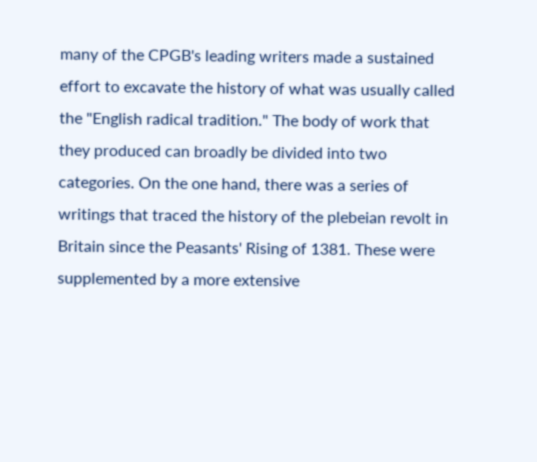many of the CPGB's leading writers made a sustained effort to excavate the history of what was usually called the "English radical tradition." The body of work that they produced can broadly be divided into two categories. On the one hand, there was a series of writings that traced the history of the plebeian revolt in Britain since the Peasants' Rising of 1381. These were supplemented by a more extensive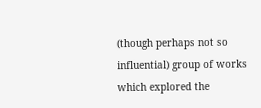(though perhaps not so influential) group of works which explored the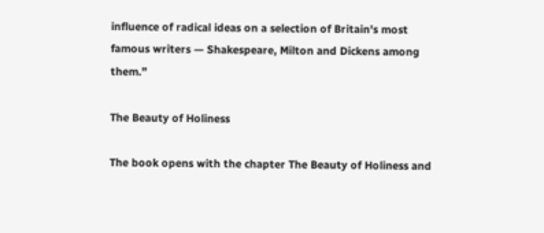influence of radical ideas on a selection of Britain's most famous writers — Shakespeare, Milton and Dickens among them.”

The Beauty of Holiness

The book opens with the chapter The Beauty of Holiness and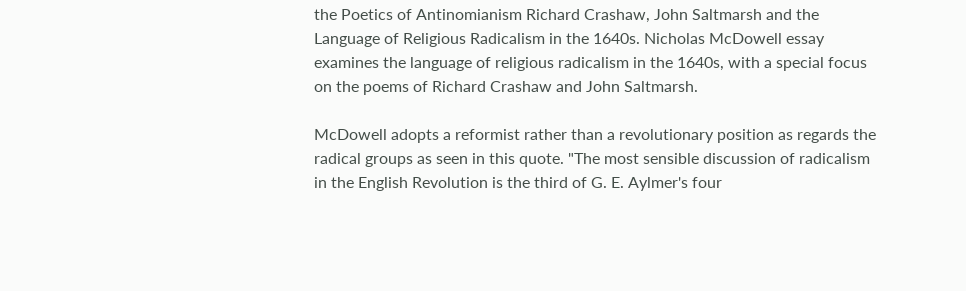the Poetics of Antinomianism Richard Crashaw, John Saltmarsh and the Language of Religious Radicalism in the 1640s. Nicholas McDowell essay examines the language of religious radicalism in the 1640s, with a special focus on the poems of Richard Crashaw and John Saltmarsh.

McDowell adopts a reformist rather than a revolutionary position as regards the radical groups as seen in this quote. "The most sensible discussion of radicalism in the English Revolution is the third of G. E. Aylmer's four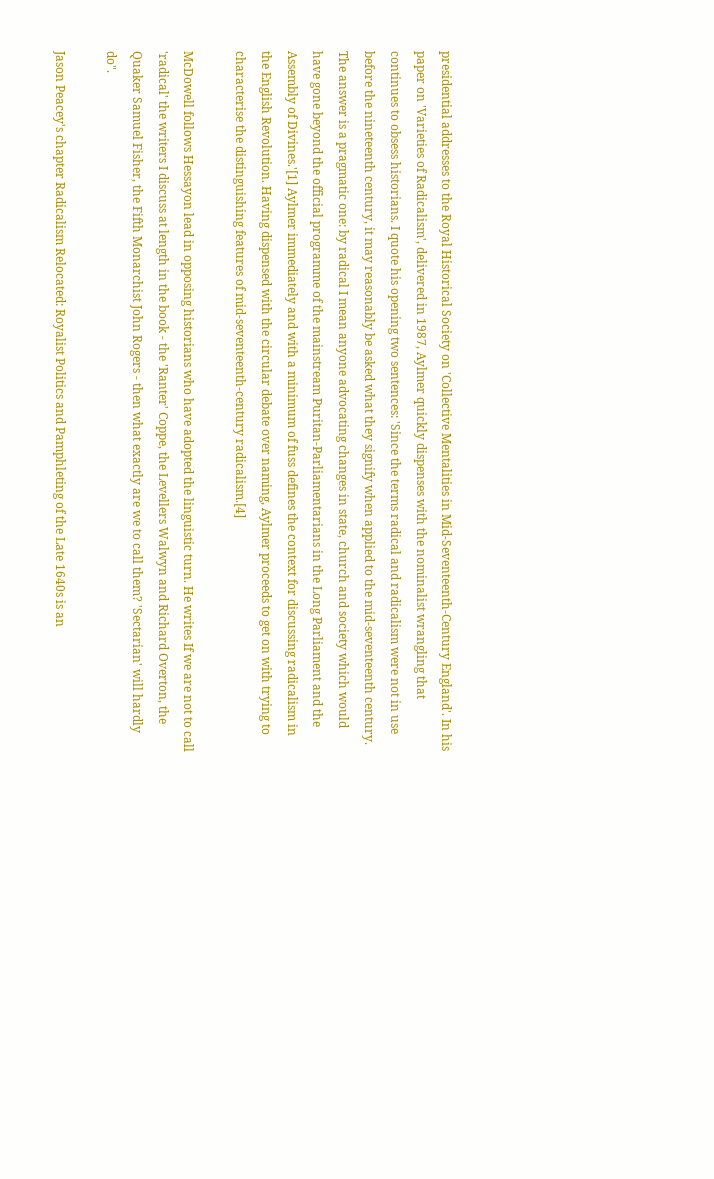presidential addresses to the Royal Historical Society on 'Collective Mentalities in Mid-Seventeenth-Century England'. In his paper on 'Varieties of Radicalism', delivered in 1987, Aylmer quickly dispenses with the nominalist wrangling that continues to obsess historians. I quote his opening two sentences: 'Since the terms radical and radicalism were not in use before the nineteenth century, it may reasonably be asked what they signify when applied to the mid-seventeenth century. The answer is a pragmatic one: by radical I mean anyone advocating changes in state, church and society which would have gone beyond the official programme of the mainstream Puritan-Parliamentarians in the Long Parliament and the Assembly of Divines.'[1] Aylmer immediately and with a minimum of fuss defines the context for discussing radicalism in the English Revolution. Having dispensed with the circular debate over naming, Aylmer proceeds to get on with trying to characterise the distinguishing features of mid-seventeenth-century radicalism.[4]

McDowell follows Hessayon lead in opposing historians who have adopted the linguistic turn. He writes If we are not to call 'radical' the writers I discuss at length in the book - the 'Ranter' Coppe, the Levellers Walwyn and Richard Overton, the Quaker Samuel Fisher, the Fifth Monarchist John Rogers - then what exactly are we to call them? 'Sectarian' will hardly do".

Jason Peacey's chapter Radicalism Relocated: Royalist Politics and Pamphleting of the Late 1640s is an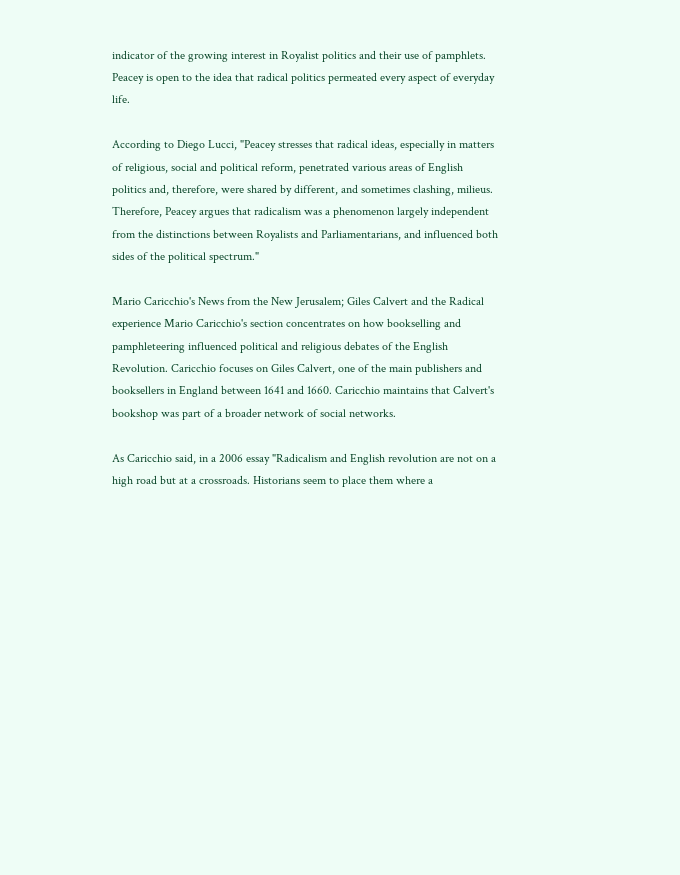indicator of the growing interest in Royalist politics and their use of pamphlets. Peacey is open to the idea that radical politics permeated every aspect of everyday life.

According to Diego Lucci, "Peacey stresses that radical ideas, especially in matters of religious, social and political reform, penetrated various areas of English politics and, therefore, were shared by different, and sometimes clashing, milieus. Therefore, Peacey argues that radicalism was a phenomenon largely independent from the distinctions between Royalists and Parliamentarians, and influenced both sides of the political spectrum."

Mario Caricchio's News from the New Jerusalem; Giles Calvert and the Radical experience Mario Caricchio's section concentrates on how bookselling and pamphleteering influenced political and religious debates of the English Revolution. Caricchio focuses on Giles Calvert, one of the main publishers and booksellers in England between 1641 and 1660. Caricchio maintains that Calvert's bookshop was part of a broader network of social networks.

As Caricchio said, in a 2006 essay "Radicalism and English revolution are not on a high road but at a crossroads. Historians seem to place them where a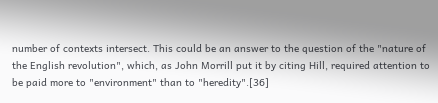number of contexts intersect. This could be an answer to the question of the "nature of the English revolution", which, as John Morrill put it by citing Hill, required attention to be paid more to "environment" than to "heredity".[36]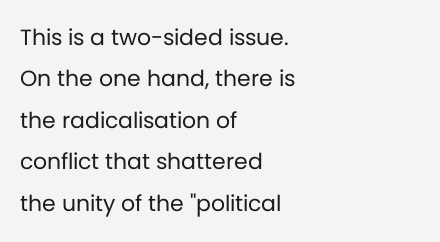This is a two-sided issue. On the one hand, there is the radicalisation of conflict that shattered the unity of the "political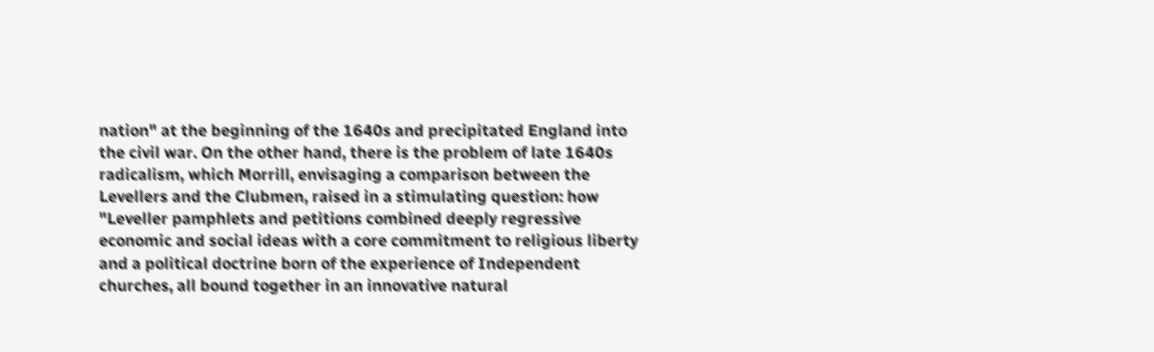nation" at the beginning of the 1640s and precipitated England into the civil war. On the other hand, there is the problem of late 1640s radicalism, which Morrill, envisaging a comparison between the Levellers and the Clubmen, raised in a stimulating question: how "Leveller pamphlets and petitions combined deeply regressive economic and social ideas with a core commitment to religious liberty and a political doctrine born of the experience of Independent churches, all bound together in an innovative natural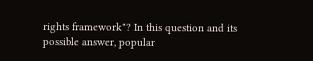rights framework"? In this question and its possible answer, popular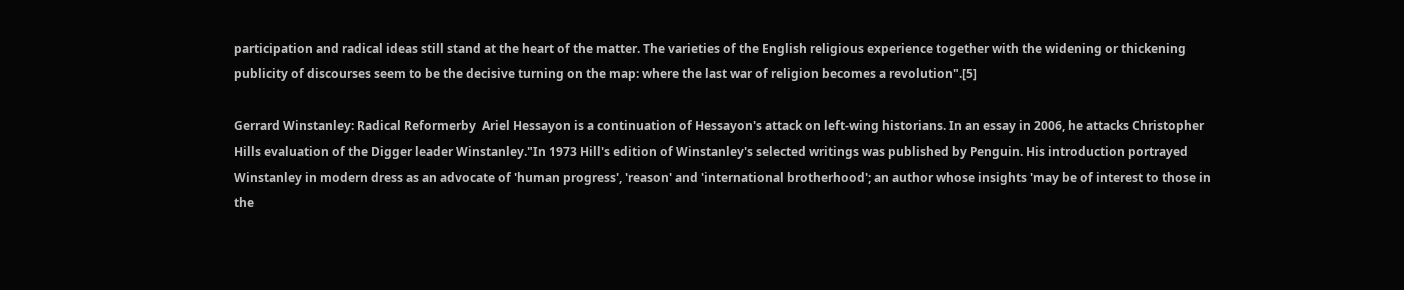participation and radical ideas still stand at the heart of the matter. The varieties of the English religious experience together with the widening or thickening publicity of discourses seem to be the decisive turning on the map: where the last war of religion becomes a revolution".[5]

Gerrard Winstanley: Radical Reformerby  Ariel Hessayon is a continuation of Hessayon's attack on left-wing historians. In an essay in 2006, he attacks Christopher Hills evaluation of the Digger leader Winstanley."In 1973 Hill's edition of Winstanley's selected writings was published by Penguin. His introduction portrayed Winstanley in modern dress as an advocate of 'human progress', 'reason' and 'international brotherhood'; an author whose insights 'may be of interest to those in the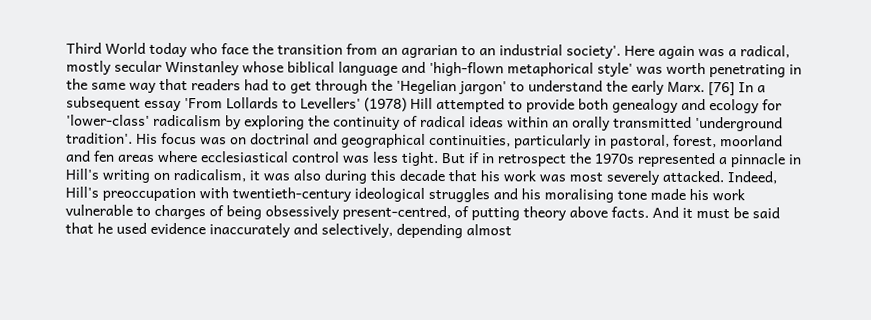Third World today who face the transition from an agrarian to an industrial society'. Here again was a radical, mostly secular Winstanley whose biblical language and 'high-flown metaphorical style' was worth penetrating in the same way that readers had to get through the 'Hegelian jargon' to understand the early Marx. [76] In a subsequent essay 'From Lollards to Levellers' (1978) Hill attempted to provide both genealogy and ecology for 'lower-class' radicalism by exploring the continuity of radical ideas within an orally transmitted 'underground tradition'. His focus was on doctrinal and geographical continuities, particularly in pastoral, forest, moorland and fen areas where ecclesiastical control was less tight. But if in retrospect the 1970s represented a pinnacle in Hill's writing on radicalism, it was also during this decade that his work was most severely attacked. Indeed, Hill's preoccupation with twentieth-century ideological struggles and his moralising tone made his work vulnerable to charges of being obsessively present-centred, of putting theory above facts. And it must be said that he used evidence inaccurately and selectively, depending almost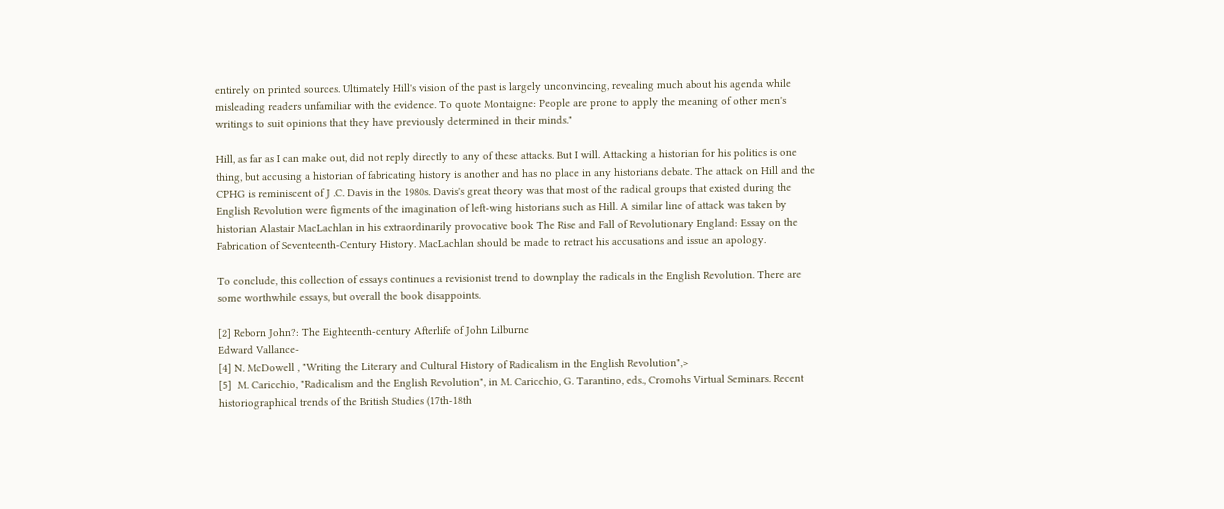entirely on printed sources. Ultimately Hill's vision of the past is largely unconvincing, revealing much about his agenda while misleading readers unfamiliar with the evidence. To quote Montaigne: People are prone to apply the meaning of other men's writings to suit opinions that they have previously determined in their minds."

Hill, as far as I can make out, did not reply directly to any of these attacks. But I will. Attacking a historian for his politics is one thing, but accusing a historian of fabricating history is another and has no place in any historians debate. The attack on Hill and the CPHG is reminiscent of J .C. Davis in the 1980s. Davis's great theory was that most of the radical groups that existed during the English Revolution were figments of the imagination of left-wing historians such as Hill. A similar line of attack was taken by historian Alastair MacLachlan in his extraordinarily provocative book The Rise and Fall of Revolutionary England: Essay on the Fabrication of Seventeenth-Century History. MacLachlan should be made to retract his accusations and issue an apology.

To conclude, this collection of essays continues a revisionist trend to downplay the radicals in the English Revolution. There are some worthwhile essays, but overall the book disappoints.

[2] Reborn John?: The Eighteenth-century Afterlife of John Lilburne
Edward Vallance-
[4] N. McDowell , "Writing the Literary and Cultural History of Radicalism in the English Revolution",>
[5]  M. Caricchio, "Radicalism and the English Revolution", in M. Caricchio, G. Tarantino, eds., Cromohs Virtual Seminars. Recent historiographical trends of the British Studies (17th-18th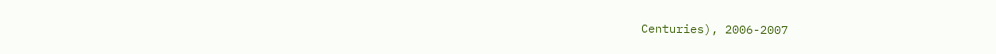Centuries), 2006-2007